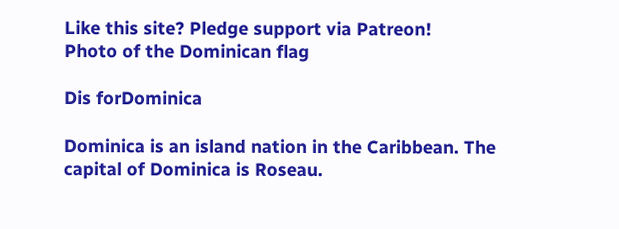Like this site? Pledge support via Patreon!
Photo of the Dominican flag

Dis forDominica

Dominica is an island nation in the Caribbean. The capital of Dominica is Roseau.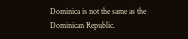Dominica is not the same as the Dominican Republic.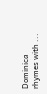Dominica rhymes with ...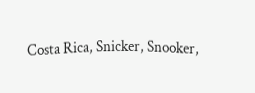Costa Rica, Snicker, Snooker,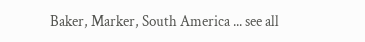Baker, Marker, South America ... see all